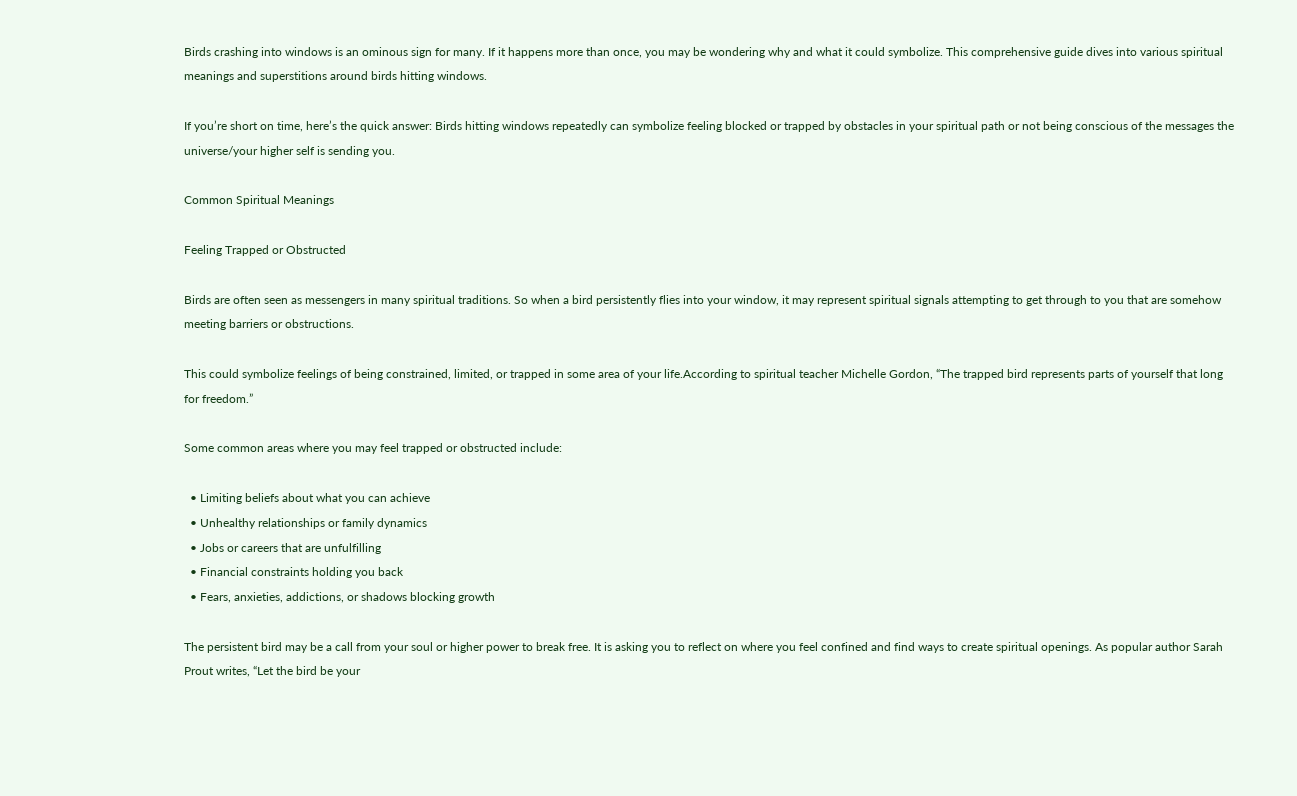Birds crashing into windows is an ominous sign for many. If it happens more than once, you may be wondering why and what it could symbolize. This comprehensive guide dives into various spiritual meanings and superstitions around birds hitting windows.

If you’re short on time, here’s the quick answer: Birds hitting windows repeatedly can symbolize feeling blocked or trapped by obstacles in your spiritual path or not being conscious of the messages the universe/your higher self is sending you.

Common Spiritual Meanings

Feeling Trapped or Obstructed

Birds are often seen as messengers in many spiritual traditions. So when a bird persistently flies into your window, it may represent spiritual signals attempting to get through to you that are somehow meeting barriers or obstructions.

This could symbolize feelings of being constrained, limited, or trapped in some area of your life.According to spiritual teacher Michelle Gordon, “The trapped bird represents parts of yourself that long for freedom.”

Some common areas where you may feel trapped or obstructed include:

  • Limiting beliefs about what you can achieve
  • Unhealthy relationships or family dynamics
  • Jobs or careers that are unfulfilling
  • Financial constraints holding you back
  • Fears, anxieties, addictions, or shadows blocking growth

The persistent bird may be a call from your soul or higher power to break free. It is asking you to reflect on where you feel confined and find ways to create spiritual openings. As popular author Sarah Prout writes, “Let the bird be your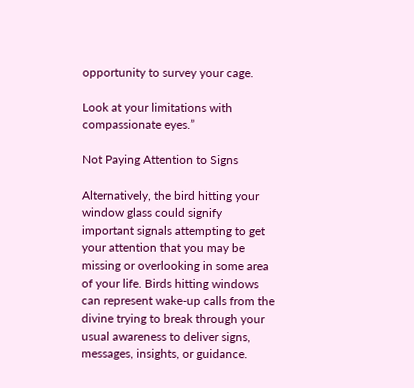opportunity to survey your cage.

Look at your limitations with compassionate eyes.”

Not Paying Attention to Signs

Alternatively, the bird hitting your window glass could signify important signals attempting to get your attention that you may be missing or overlooking in some area of your life. Birds hitting windows can represent wake-up calls from the divine trying to break through your usual awareness to deliver signs, messages, insights, or guidance.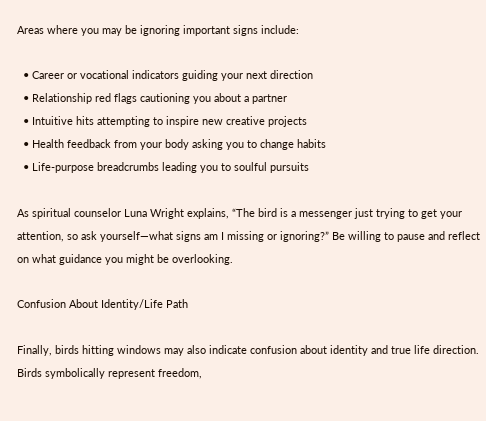Areas where you may be ignoring important signs include:

  • Career or vocational indicators guiding your next direction
  • Relationship red flags cautioning you about a partner
  • Intuitive hits attempting to inspire new creative projects
  • Health feedback from your body asking you to change habits
  • Life-purpose breadcrumbs leading you to soulful pursuits

As spiritual counselor Luna Wright explains, “The bird is a messenger just trying to get your attention, so ask yourself—what signs am I missing or ignoring?” Be willing to pause and reflect on what guidance you might be overlooking.

Confusion About Identity/Life Path

Finally, birds hitting windows may also indicate confusion about identity and true life direction. Birds symbolically represent freedom,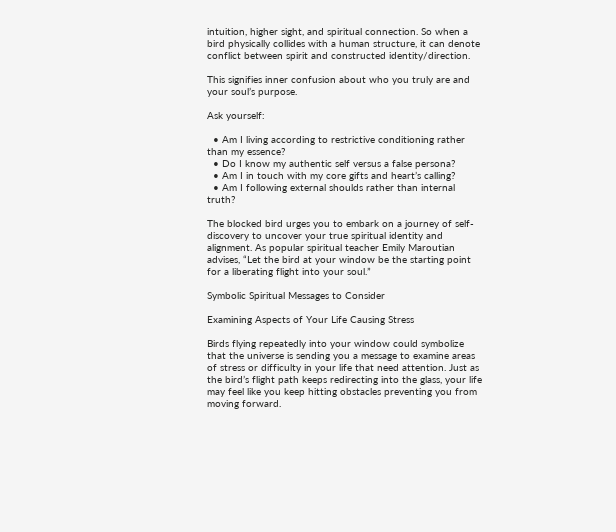intuition, higher sight, and spiritual connection. So when a bird physically collides with a human structure, it can denote conflict between spirit and constructed identity/direction.

This signifies inner confusion about who you truly are and your soul’s purpose.

Ask yourself:

  • Am I living according to restrictive conditioning rather than my essence?
  • Do I know my authentic self versus a false persona?
  • Am I in touch with my core gifts and heart’s calling?
  • Am I following external shoulds rather than internal truth?

The blocked bird urges you to embark on a journey of self-discovery to uncover your true spiritual identity and alignment. As popular spiritual teacher Emily Maroutian advises, “Let the bird at your window be the starting point for a liberating flight into your soul.”

Symbolic Spiritual Messages to Consider

Examining Aspects of Your Life Causing Stress

Birds flying repeatedly into your window could symbolize that the universe is sending you a message to examine areas of stress or difficulty in your life that need attention. Just as the bird’s flight path keeps redirecting into the glass, your life may feel like you keep hitting obstacles preventing you from moving forward.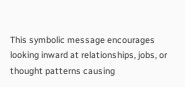This symbolic message encourages looking inward at relationships, jobs, or thought patterns causing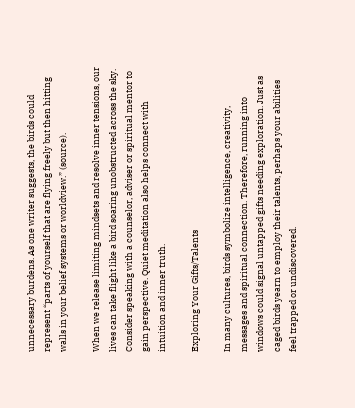unnecessary burdens. As one writer suggests, the birds could represent “parts of yourself that are flying freely but then hitting walls in your belief systems or worldview.” (source).

When we release limiting mindsets and resolve inner tensions, our lives can take flight like a bird soaring unobstructed across the sky. Consider speaking with a counselor, adviser or spiritual mentor to gain perspective. Quiet meditation also helps connect with intuition and inner truth.

Exploring Your Gifts/Talents

In many cultures, birds symbolize intelligence, creativity, messages and spiritual connection. Therefore, running into windows could signal untapped gifts needing exploration. Just as caged birds yearn to employ their talents, perhaps your abilities feel trapped or undiscovered.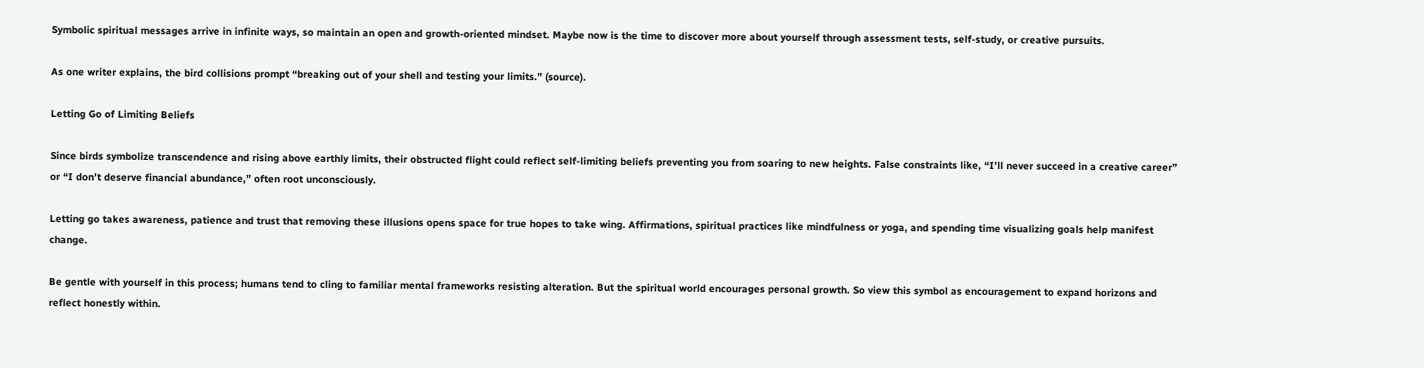Symbolic spiritual messages arrive in infinite ways, so maintain an open and growth-oriented mindset. Maybe now is the time to discover more about yourself through assessment tests, self-study, or creative pursuits.

As one writer explains, the bird collisions prompt “breaking out of your shell and testing your limits.” (source).

Letting Go of Limiting Beliefs

Since birds symbolize transcendence and rising above earthly limits, their obstructed flight could reflect self-limiting beliefs preventing you from soaring to new heights. False constraints like, “I’ll never succeed in a creative career” or “I don’t deserve financial abundance,” often root unconsciously.

Letting go takes awareness, patience and trust that removing these illusions opens space for true hopes to take wing. Affirmations, spiritual practices like mindfulness or yoga, and spending time visualizing goals help manifest change.

Be gentle with yourself in this process; humans tend to cling to familiar mental frameworks resisting alteration. But the spiritual world encourages personal growth. So view this symbol as encouragement to expand horizons and reflect honestly within.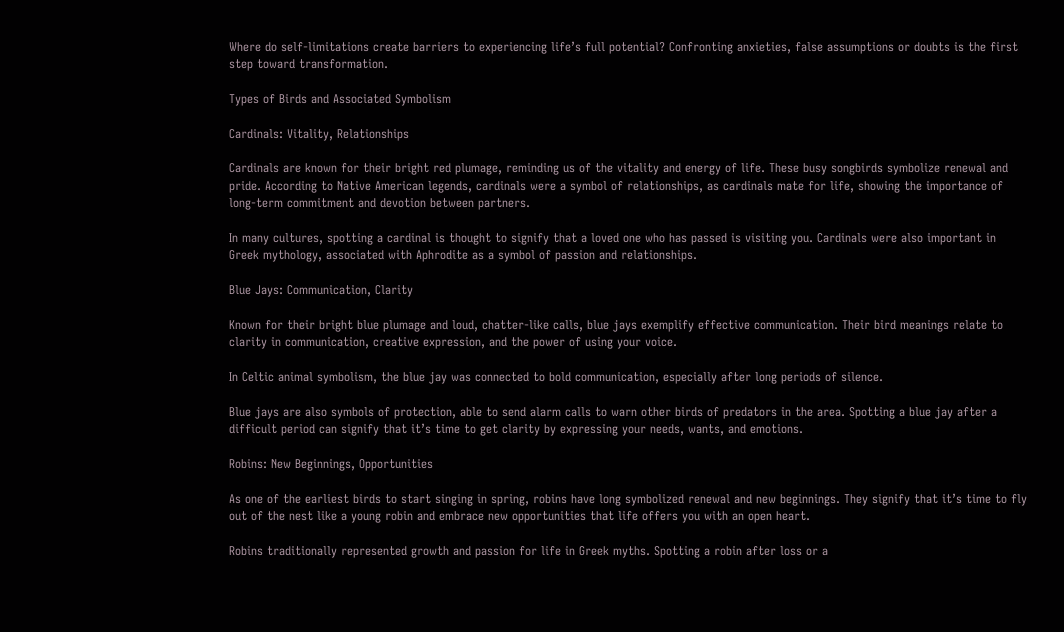Where do self-limitations create barriers to experiencing life’s full potential? Confronting anxieties, false assumptions or doubts is the first step toward transformation.

Types of Birds and Associated Symbolism

Cardinals: Vitality, Relationships

Cardinals are known for their bright red plumage, reminding us of the vitality and energy of life. These busy songbirds symbolize renewal and pride. According to Native American legends, cardinals were a symbol of relationships, as cardinals mate for life, showing the importance of long-term commitment and devotion between partners.

In many cultures, spotting a cardinal is thought to signify that a loved one who has passed is visiting you. Cardinals were also important in Greek mythology, associated with Aphrodite as a symbol of passion and relationships.

Blue Jays: Communication, Clarity

Known for their bright blue plumage and loud, chatter-like calls, blue jays exemplify effective communication. Their bird meanings relate to clarity in communication, creative expression, and the power of using your voice.

In Celtic animal symbolism, the blue jay was connected to bold communication, especially after long periods of silence.

Blue jays are also symbols of protection, able to send alarm calls to warn other birds of predators in the area. Spotting a blue jay after a difficult period can signify that it’s time to get clarity by expressing your needs, wants, and emotions.

Robins: New Beginnings, Opportunities

As one of the earliest birds to start singing in spring, robins have long symbolized renewal and new beginnings. They signify that it’s time to fly out of the nest like a young robin and embrace new opportunities that life offers you with an open heart.

Robins traditionally represented growth and passion for life in Greek myths. Spotting a robin after loss or a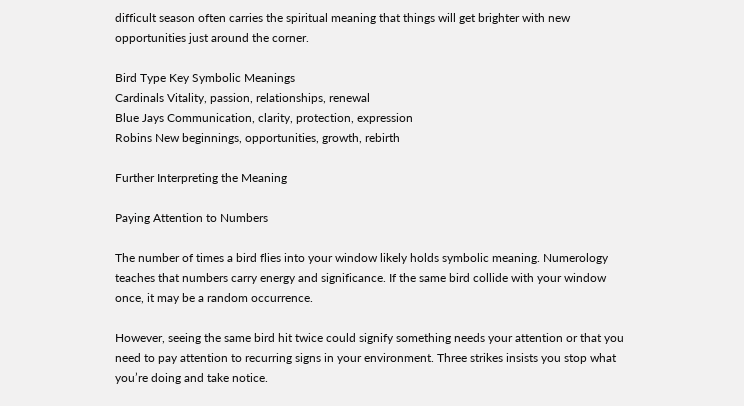difficult season often carries the spiritual meaning that things will get brighter with new opportunities just around the corner.

Bird Type Key Symbolic Meanings
Cardinals Vitality, passion, relationships, renewal
Blue Jays Communication, clarity, protection, expression
Robins New beginnings, opportunities, growth, rebirth

Further Interpreting the Meaning

Paying Attention to Numbers

The number of times a bird flies into your window likely holds symbolic meaning. Numerology teaches that numbers carry energy and significance. If the same bird collide with your window once, it may be a random occurrence.

However, seeing the same bird hit twice could signify something needs your attention or that you need to pay attention to recurring signs in your environment. Three strikes insists you stop what you’re doing and take notice.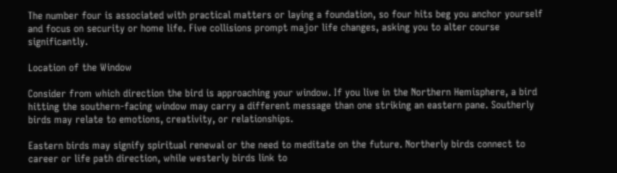The number four is associated with practical matters or laying a foundation, so four hits beg you anchor yourself and focus on security or home life. Five collisions prompt major life changes, asking you to alter course significantly.

Location of the Window

Consider from which direction the bird is approaching your window. If you live in the Northern Hemisphere, a bird hitting the southern-facing window may carry a different message than one striking an eastern pane. Southerly birds may relate to emotions, creativity, or relationships.

Eastern birds may signify spiritual renewal or the need to meditate on the future. Northerly birds connect to career or life path direction, while westerly birds link to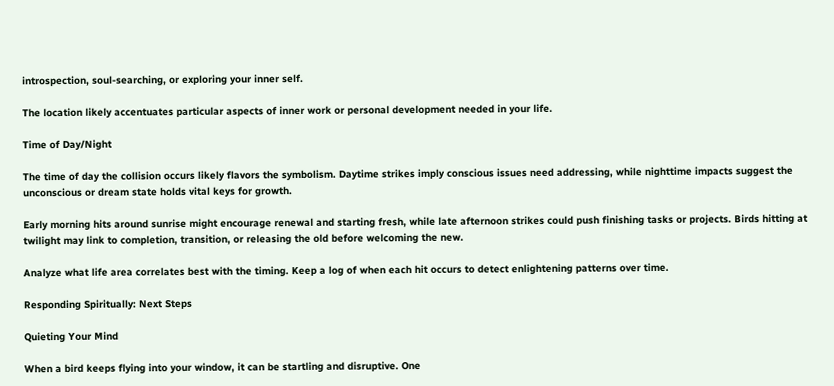introspection, soul-searching, or exploring your inner self.

The location likely accentuates particular aspects of inner work or personal development needed in your life.

Time of Day/Night

The time of day the collision occurs likely flavors the symbolism. Daytime strikes imply conscious issues need addressing, while nighttime impacts suggest the unconscious or dream state holds vital keys for growth.

Early morning hits around sunrise might encourage renewal and starting fresh, while late afternoon strikes could push finishing tasks or projects. Birds hitting at twilight may link to completion, transition, or releasing the old before welcoming the new.

Analyze what life area correlates best with the timing. Keep a log of when each hit occurs to detect enlightening patterns over time.

Responding Spiritually: Next Steps

Quieting Your Mind

When a bird keeps flying into your window, it can be startling and disruptive. One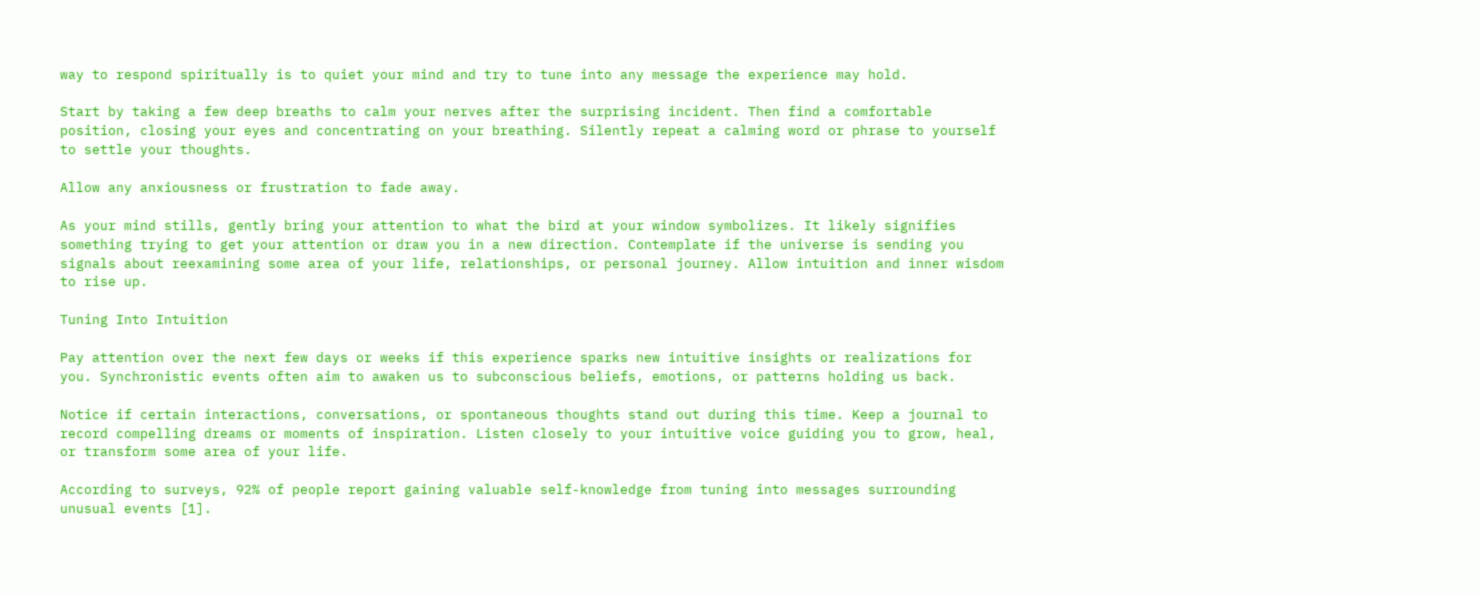way to respond spiritually is to quiet your mind and try to tune into any message the experience may hold.

Start by taking a few deep breaths to calm your nerves after the surprising incident. Then find a comfortable position, closing your eyes and concentrating on your breathing. Silently repeat a calming word or phrase to yourself to settle your thoughts.

Allow any anxiousness or frustration to fade away.

As your mind stills, gently bring your attention to what the bird at your window symbolizes. It likely signifies something trying to get your attention or draw you in a new direction. Contemplate if the universe is sending you signals about reexamining some area of your life, relationships, or personal journey. Allow intuition and inner wisdom to rise up.

Tuning Into Intuition

Pay attention over the next few days or weeks if this experience sparks new intuitive insights or realizations for you. Synchronistic events often aim to awaken us to subconscious beliefs, emotions, or patterns holding us back.

Notice if certain interactions, conversations, or spontaneous thoughts stand out during this time. Keep a journal to record compelling dreams or moments of inspiration. Listen closely to your intuitive voice guiding you to grow, heal, or transform some area of your life.

According to surveys, 92% of people report gaining valuable self-knowledge from tuning into messages surrounding unusual events [1].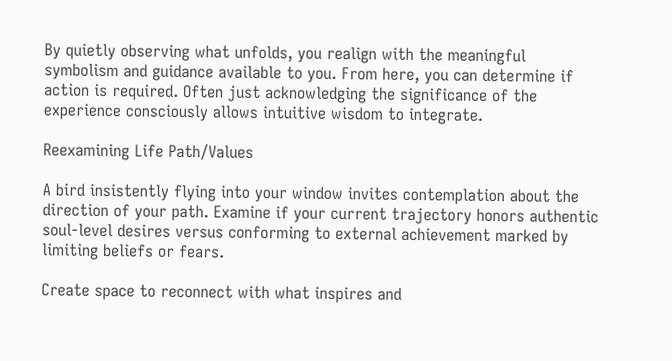By quietly observing what unfolds, you realign with the meaningful symbolism and guidance available to you. From here, you can determine if action is required. Often just acknowledging the significance of the experience consciously allows intuitive wisdom to integrate.

Reexamining Life Path/Values

A bird insistently flying into your window invites contemplation about the direction of your path. Examine if your current trajectory honors authentic soul-level desires versus conforming to external achievement marked by limiting beliefs or fears.

Create space to reconnect with what inspires and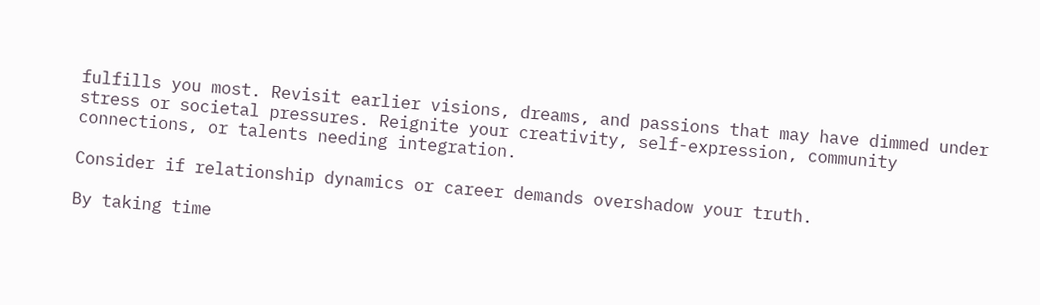fulfills you most. Revisit earlier visions, dreams, and passions that may have dimmed under stress or societal pressures. Reignite your creativity, self-expression, community connections, or talents needing integration.

Consider if relationship dynamics or career demands overshadow your truth.

By taking time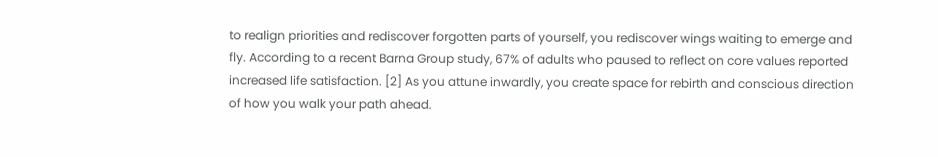to realign priorities and rediscover forgotten parts of yourself, you rediscover wings waiting to emerge and fly. According to a recent Barna Group study, 67% of adults who paused to reflect on core values reported increased life satisfaction. [2] As you attune inwardly, you create space for rebirth and conscious direction of how you walk your path ahead.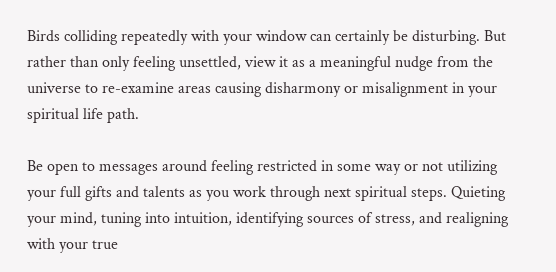Birds colliding repeatedly with your window can certainly be disturbing. But rather than only feeling unsettled, view it as a meaningful nudge from the universe to re-examine areas causing disharmony or misalignment in your spiritual life path.

Be open to messages around feeling restricted in some way or not utilizing your full gifts and talents as you work through next spiritual steps. Quieting your mind, tuning into intuition, identifying sources of stress, and realigning with your true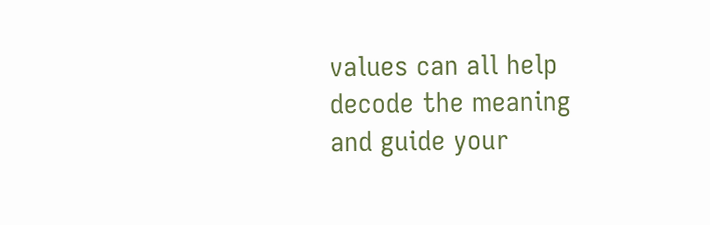values can all help decode the meaning and guide your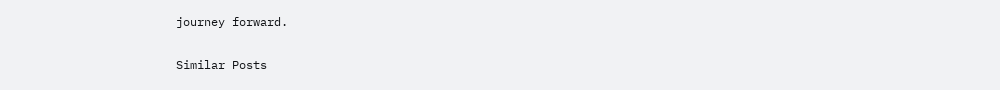journey forward.

Similar Posts